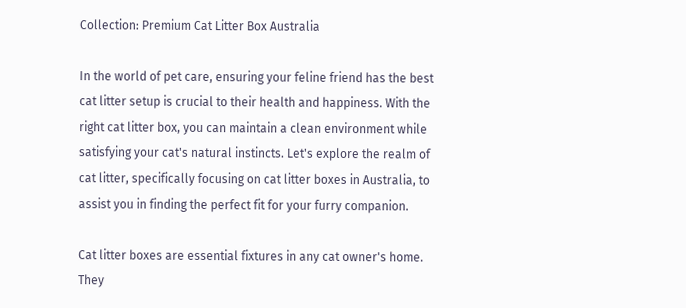Collection: Premium Cat Litter Box Australia

In the world of pet care, ensuring your feline friend has the best cat litter setup is crucial to their health and happiness. With the right cat litter box, you can maintain a clean environment while satisfying your cat's natural instincts. Let's explore the realm of cat litter, specifically focusing on cat litter boxes in Australia, to assist you in finding the perfect fit for your furry companion.

Cat litter boxes are essential fixtures in any cat owner's home. They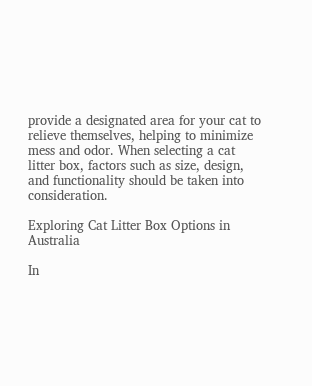provide a designated area for your cat to relieve themselves, helping to minimize mess and odor. When selecting a cat litter box, factors such as size, design, and functionality should be taken into consideration.

Exploring Cat Litter Box Options in Australia

In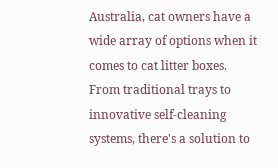Australia, cat owners have a wide array of options when it comes to cat litter boxes. From traditional trays to innovative self-cleaning systems, there's a solution to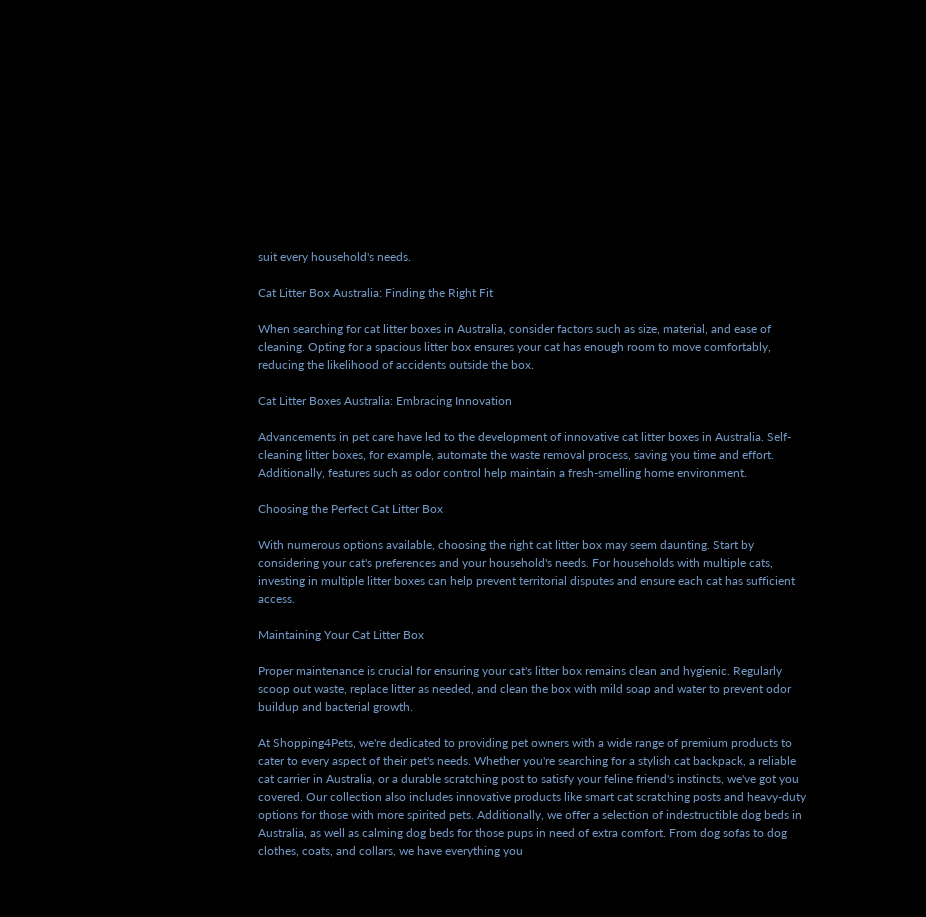suit every household's needs.

Cat Litter Box Australia: Finding the Right Fit

When searching for cat litter boxes in Australia, consider factors such as size, material, and ease of cleaning. Opting for a spacious litter box ensures your cat has enough room to move comfortably, reducing the likelihood of accidents outside the box.

Cat Litter Boxes Australia: Embracing Innovation

Advancements in pet care have led to the development of innovative cat litter boxes in Australia. Self-cleaning litter boxes, for example, automate the waste removal process, saving you time and effort. Additionally, features such as odor control help maintain a fresh-smelling home environment.

Choosing the Perfect Cat Litter Box

With numerous options available, choosing the right cat litter box may seem daunting. Start by considering your cat's preferences and your household's needs. For households with multiple cats, investing in multiple litter boxes can help prevent territorial disputes and ensure each cat has sufficient access.

Maintaining Your Cat Litter Box

Proper maintenance is crucial for ensuring your cat's litter box remains clean and hygienic. Regularly scoop out waste, replace litter as needed, and clean the box with mild soap and water to prevent odor buildup and bacterial growth.

At Shopping4Pets, we're dedicated to providing pet owners with a wide range of premium products to cater to every aspect of their pet's needs. Whether you're searching for a stylish cat backpack, a reliable cat carrier in Australia, or a durable scratching post to satisfy your feline friend's instincts, we've got you covered. Our collection also includes innovative products like smart cat scratching posts and heavy-duty options for those with more spirited pets. Additionally, we offer a selection of indestructible dog beds in Australia, as well as calming dog beds for those pups in need of extra comfort. From dog sofas to dog clothes, coats, and collars, we have everything you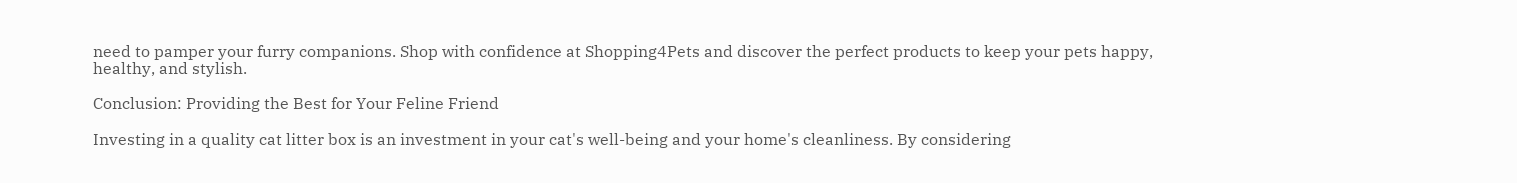need to pamper your furry companions. Shop with confidence at Shopping4Pets and discover the perfect products to keep your pets happy, healthy, and stylish.

Conclusion: Providing the Best for Your Feline Friend

Investing in a quality cat litter box is an investment in your cat's well-being and your home's cleanliness. By considering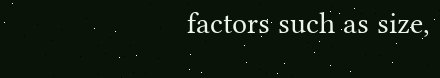factors such as size,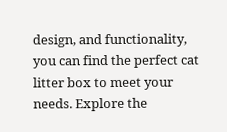design, and functionality, you can find the perfect cat litter box to meet your needs. Explore the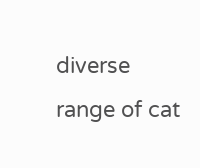diverse range of cat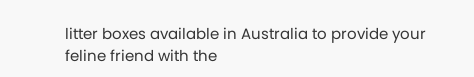litter boxes available in Australia to provide your feline friend with the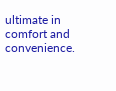ultimate in comfort and convenience.